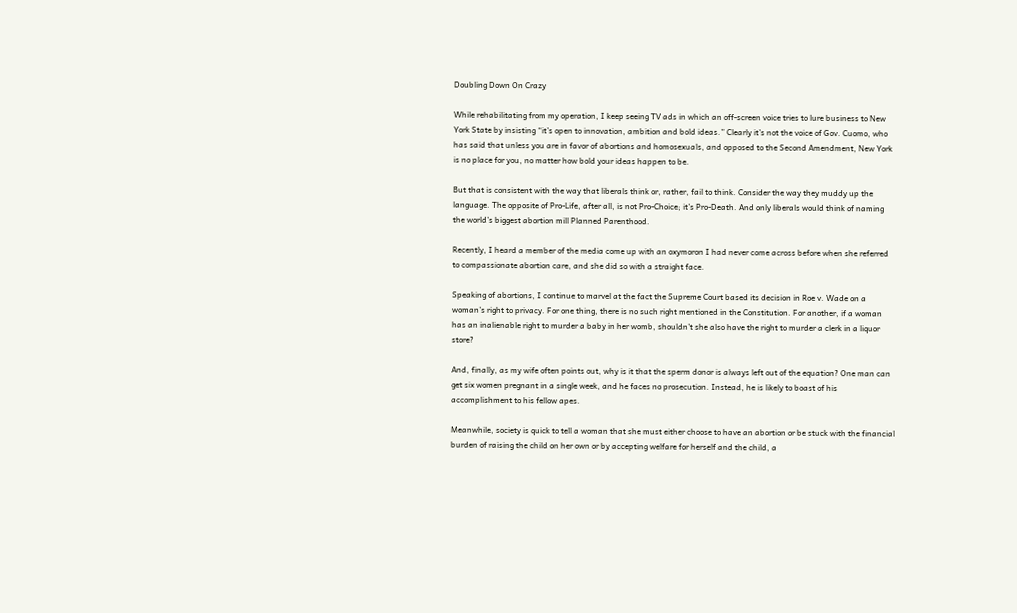Doubling Down On Crazy

While rehabilitating from my operation, I keep seeing TV ads in which an off-screen voice tries to lure business to New York State by insisting “it’s open to innovation, ambition and bold ideas.” Clearly it’s not the voice of Gov. Cuomo, who has said that unless you are in favor of abortions and homosexuals, and opposed to the Second Amendment, New York is no place for you, no matter how bold your ideas happen to be.

But that is consistent with the way that liberals think or, rather, fail to think. Consider the way they muddy up the language. The opposite of Pro-Life, after all, is not Pro-Choice; it’s Pro-Death. And only liberals would think of naming the world’s biggest abortion mill Planned Parenthood.

Recently, I heard a member of the media come up with an oxymoron I had never come across before when she referred to compassionate abortion care, and she did so with a straight face.

Speaking of abortions, I continue to marvel at the fact the Supreme Court based its decision in Roe v. Wade on a woman’s right to privacy. For one thing, there is no such right mentioned in the Constitution. For another, if a woman has an inalienable right to murder a baby in her womb, shouldn’t she also have the right to murder a clerk in a liquor store?

And, finally, as my wife often points out, why is it that the sperm donor is always left out of the equation? One man can get six women pregnant in a single week, and he faces no prosecution. Instead, he is likely to boast of his accomplishment to his fellow apes.

Meanwhile, society is quick to tell a woman that she must either choose to have an abortion or be stuck with the financial burden of raising the child on her own or by accepting welfare for herself and the child, a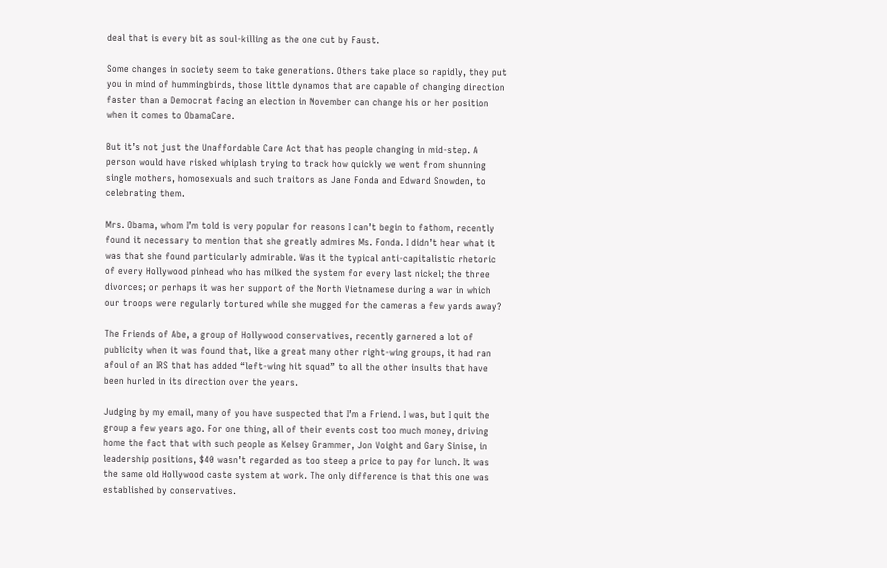deal that is every bit as soul-killing as the one cut by Faust.

Some changes in society seem to take generations. Others take place so rapidly, they put you in mind of hummingbirds, those little dynamos that are capable of changing direction faster than a Democrat facing an election in November can change his or her position when it comes to ObamaCare.

But it’s not just the Unaffordable Care Act that has people changing in mid-step. A person would have risked whiplash trying to track how quickly we went from shunning single mothers, homosexuals and such traitors as Jane Fonda and Edward Snowden, to celebrating them.

Mrs. Obama, whom I’m told is very popular for reasons I can’t begin to fathom, recently found it necessary to mention that she greatly admires Ms. Fonda. I didn’t hear what it was that she found particularly admirable. Was it the typical anti-capitalistic rhetoric of every Hollywood pinhead who has milked the system for every last nickel; the three divorces; or perhaps it was her support of the North Vietnamese during a war in which our troops were regularly tortured while she mugged for the cameras a few yards away?

The Friends of Abe, a group of Hollywood conservatives, recently garnered a lot of publicity when it was found that, like a great many other right-wing groups, it had ran afoul of an IRS that has added “left-wing hit squad” to all the other insults that have been hurled in its direction over the years.

Judging by my email, many of you have suspected that I’m a Friend. I was, but I quit the group a few years ago. For one thing, all of their events cost too much money, driving home the fact that with such people as Kelsey Grammer, Jon Voight and Gary Sinise, in leadership positions, $40 wasn’t regarded as too steep a price to pay for lunch. It was the same old Hollywood caste system at work. The only difference is that this one was established by conservatives.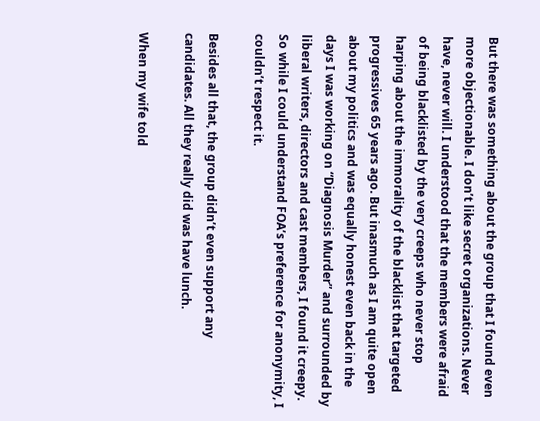But there was something about the group that I found even more objectionable. I don’t like secret organizations. Never have, never will. I understood that the members were afraid of being blacklisted by the very creeps who never stop harping about the immorality of the blacklist that targeted progressives 65 years ago. But inasmuch as I am quite open about my politics and was equally honest even back in the days I was working on “Diagnosis Murder” and surrounded by liberal writers, directors and cast members, I found it creepy. So while I could understand FOA’s preference for anonymity, I couldn’t respect it.

Besides all that, the group didn’t even support any candidates. All they really did was have lunch.

When my wife told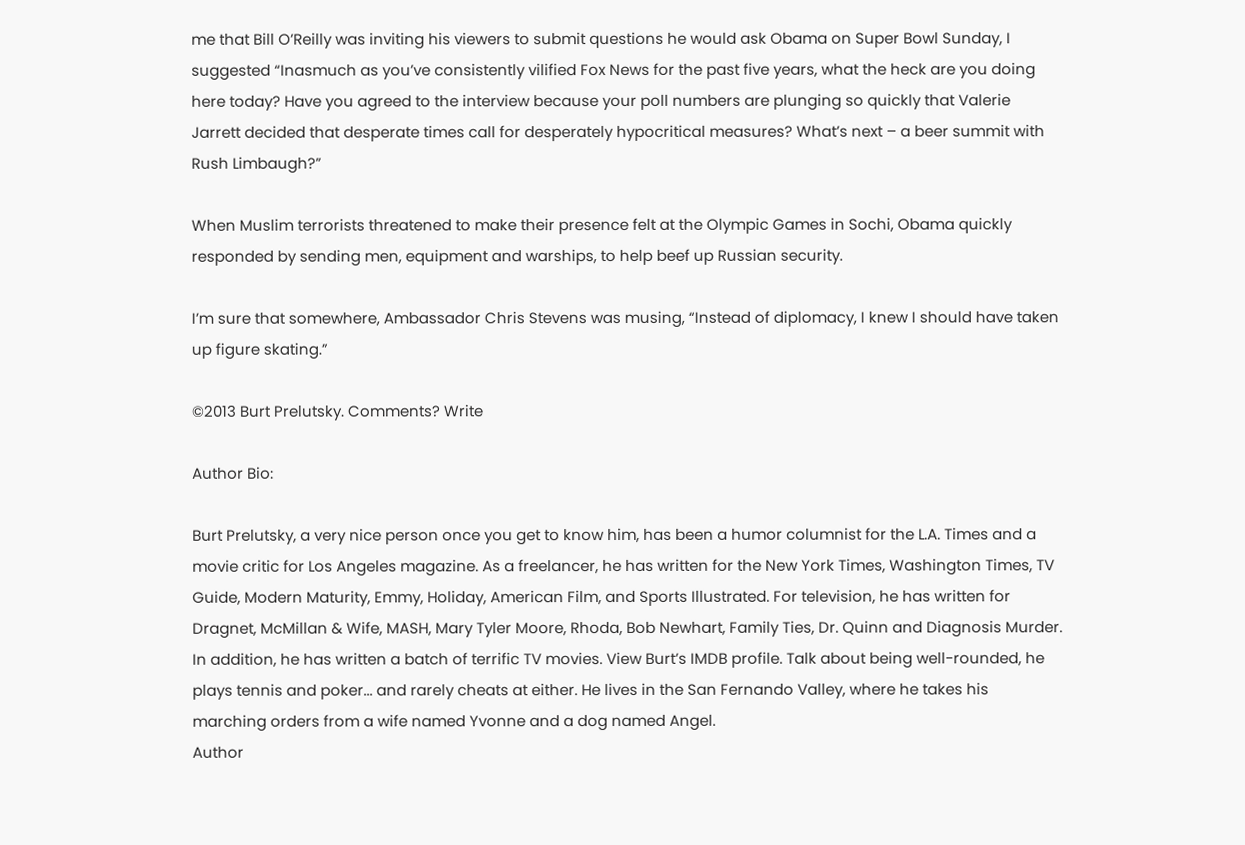me that Bill O’Reilly was inviting his viewers to submit questions he would ask Obama on Super Bowl Sunday, I suggested “Inasmuch as you’ve consistently vilified Fox News for the past five years, what the heck are you doing here today? Have you agreed to the interview because your poll numbers are plunging so quickly that Valerie Jarrett decided that desperate times call for desperately hypocritical measures? What’s next – a beer summit with Rush Limbaugh?”

When Muslim terrorists threatened to make their presence felt at the Olympic Games in Sochi, Obama quickly responded by sending men, equipment and warships, to help beef up Russian security.

I’m sure that somewhere, Ambassador Chris Stevens was musing, “Instead of diplomacy, I knew I should have taken up figure skating.”

©2013 Burt Prelutsky. Comments? Write

Author Bio:

Burt Prelutsky, a very nice person once you get to know him, has been a humor columnist for the L.A. Times and a movie critic for Los Angeles magazine. As a freelancer, he has written for the New York Times, Washington Times, TV Guide, Modern Maturity, Emmy, Holiday, American Film, and Sports Illustrated. For television, he has written for Dragnet, McMillan & Wife, MASH, Mary Tyler Moore, Rhoda, Bob Newhart, Family Ties, Dr. Quinn and Diagnosis Murder. In addition, he has written a batch of terrific TV movies. View Burt’s IMDB profile. Talk about being well-rounded, he plays tennis and poker... and rarely cheats at either. He lives in the San Fernando Valley, where he takes his marching orders from a wife named Yvonne and a dog named Angel.
Author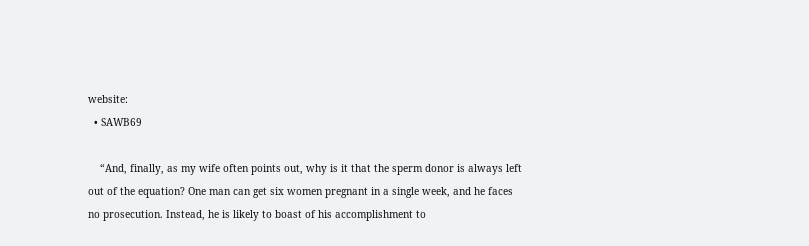website:
  • SAWB69

    “And, finally, as my wife often points out, why is it that the sperm donor is always left out of the equation? One man can get six women pregnant in a single week, and he faces no prosecution. Instead, he is likely to boast of his accomplishment to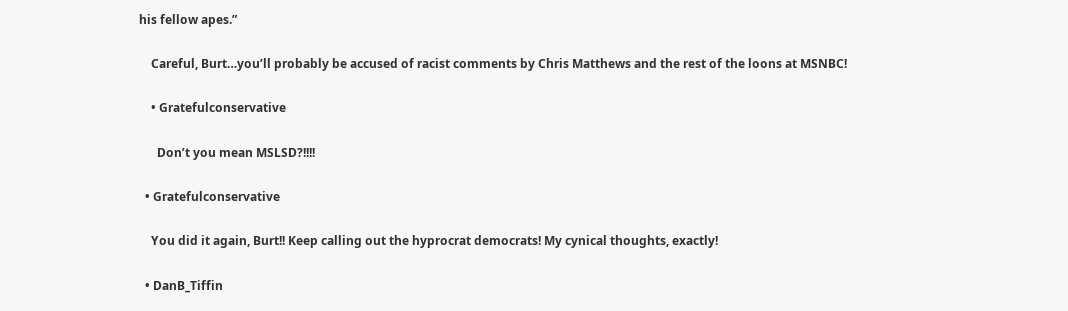his fellow apes.”

    Careful, Burt…you’ll probably be accused of racist comments by Chris Matthews and the rest of the loons at MSNBC!

    • Gratefulconservative

      Don’t you mean MSLSD?!!!!

  • Gratefulconservative

    You did it again, Burt!! Keep calling out the hyprocrat democrats! My cynical thoughts, exactly!

  • DanB_Tiffin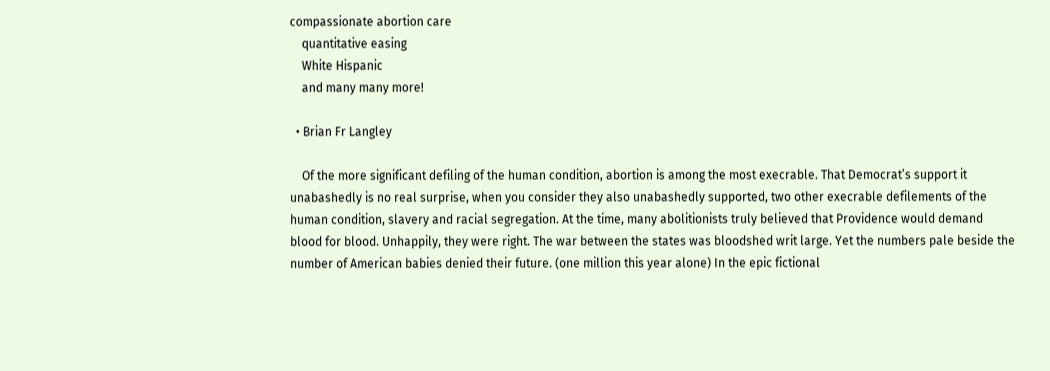compassionate abortion care
    quantitative easing
    White Hispanic
    and many many more!

  • Brian Fr Langley

    Of the more significant defiling of the human condition, abortion is among the most execrable. That Democrat’s support it unabashedly is no real surprise, when you consider they also unabashedly supported, two other execrable defilements of the human condition, slavery and racial segregation. At the time, many abolitionists truly believed that Providence would demand blood for blood. Unhappily, they were right. The war between the states was bloodshed writ large. Yet the numbers pale beside the number of American babies denied their future. (one million this year alone) In the epic fictional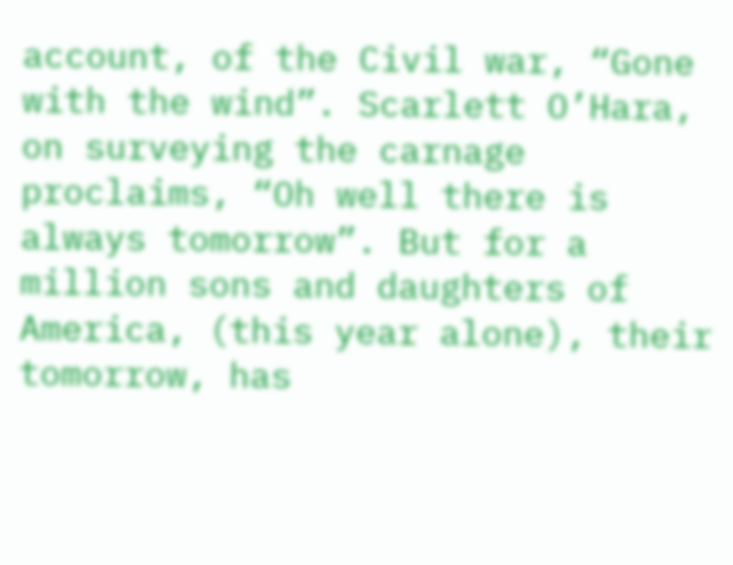account, of the Civil war, “Gone with the wind”. Scarlett O’Hara, on surveying the carnage proclaims, “Oh well there is always tomorrow”. But for a million sons and daughters of America, (this year alone), their tomorrow, has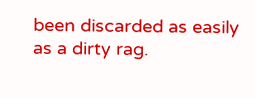been discarded as easily as a dirty rag.